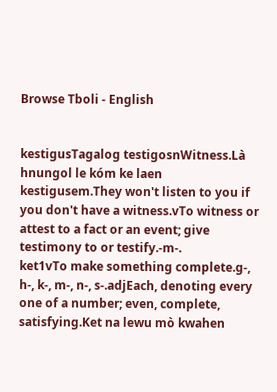Browse Tboli - English


kestigusTagalog testigosnWitness.Là hnungol le kóm ke laen kestigusem.They won't listen to you if you don't have a witness.vTo witness or attest to a fact or an event; give testimony to or testify.-m-.
ket1vTo make something complete.g-, h-, k-, m-, n-, s-.adjEach, denoting every one of a number; even, complete, satisfying.Ket na lewu mò kwahen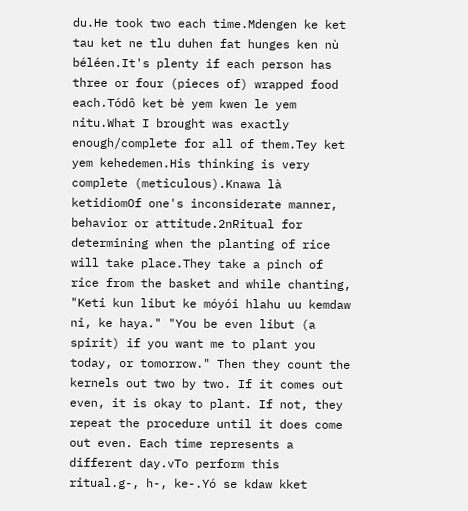du.He took two each time.Mdengen ke ket tau ket ne tlu duhen fat hunges ken nù béléen.It's plenty if each person has three or four (pieces of) wrapped food each.Tódô ket bè yem kwen le yem nitu.What I brought was exactly enough/complete for all of them.Tey ket yem kehedemen.His thinking is very complete (meticulous).Knawa là ketidiomOf one's inconsiderate manner, behavior or attitude.2nRitual for determining when the planting of rice will take place.They take a pinch of rice from the basket and while chanting, "Keti kun libut ke móyói hlahu uu kemdaw ni, ke haya." "You be even libut (a spirit) if you want me to plant you today, or tomorrow." Then they count the kernels out two by two. If it comes out even, it is okay to plant. If not, they repeat the procedure until it does come out even. Each time represents a different day.vTo perform this ritual.g-, h-, ke-.Yó se kdaw kket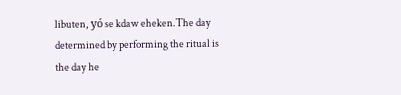libuten, yó se kdaw eheken.The day determined by performing the ritual is the day he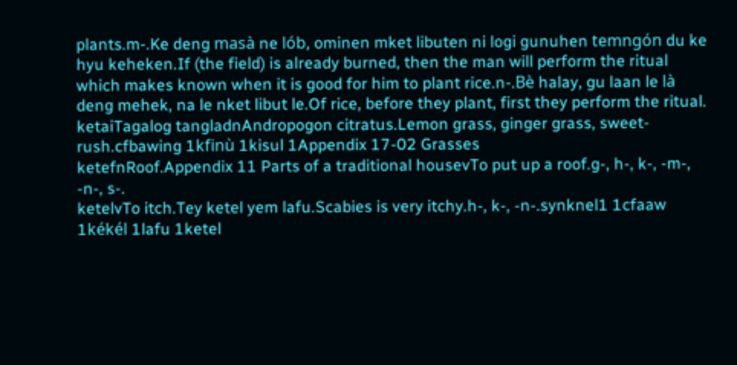plants.m-.Ke deng masà ne lób, ominen mket libuten ni logi gunuhen temngón du ke hyu keheken.If (the field) is already burned, then the man will perform the ritual which makes known when it is good for him to plant rice.n-.Bè halay, gu laan le là deng mehek, na le nket libut le.Of rice, before they plant, first they perform the ritual.
ketaiTagalog tangladnAndropogon citratus.Lemon grass, ginger grass, sweet-rush.cfbawing 1kfinù 1kisul 1Appendix 17-02 Grasses
ketefnRoof.Appendix 11 Parts of a traditional housevTo put up a roof.g-, h-, k-, -m-, -n-, s-.
ketelvTo itch.Tey ketel yem lafu.Scabies is very itchy.h-, k-, -n-.synknel1 1cfaaw 1kékél 1lafu 1ketel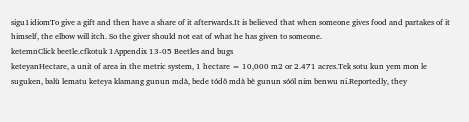sigu1idiomTo give a gift and then have a share of it afterwards.It is believed that when someone gives food and partakes of it himself, the elbow will itch. So the giver should not eat of what he has given to someone.
ketemnClick beetle.cfkotuk 1Appendix 13-05 Beetles and bugs
keteyanHectare, a unit of area in the metric system, 1 hectare = 10,000 m2 or 2.471 acres.Tek sotu kun yem mon le suguken, balù lematu keteya klamang gunun mdà, bede tódô mdà bè gunun sóól nim benwu ni.Reportedly, they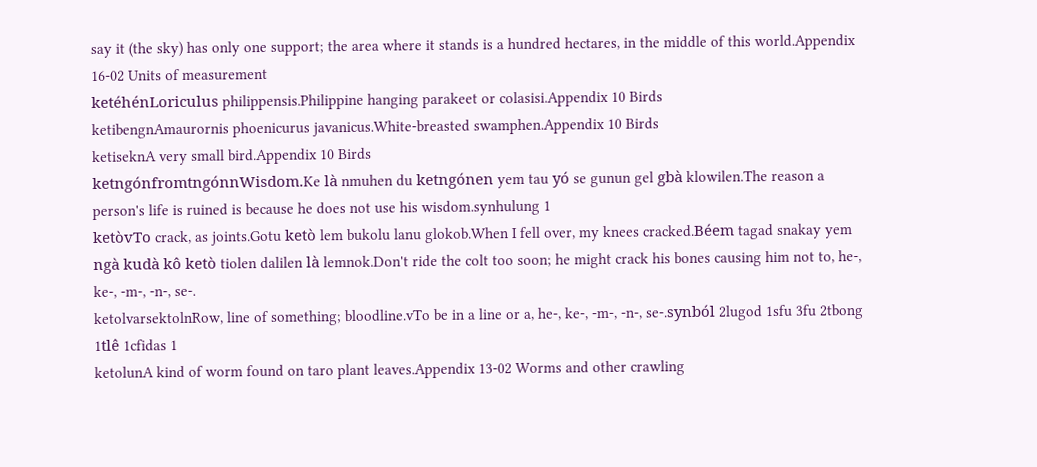say it (the sky) has only one support; the area where it stands is a hundred hectares, in the middle of this world.Appendix 16-02 Units of measurement
ketéhénLoriculus philippensis.Philippine hanging parakeet or colasisi.Appendix 10 Birds
ketibengnAmaurornis phoenicurus javanicus.White-breasted swamphen.Appendix 10 Birds
ketiseknA very small bird.Appendix 10 Birds
ketngónfromtngónnWisdom.Ke là nmuhen du ketngónen yem tau yó se gunun gel gbà klowilen.The reason a person's life is ruined is because he does not use his wisdom.synhulung 1
ketòvTo crack, as joints.Gotu ketò lem bukolu lanu glokob.When I fell over, my knees cracked.Béem tagad snakay yem ngà kudà kô ketò tiolen dalilen là lemnok.Don't ride the colt too soon; he might crack his bones causing him not to, he-, ke-, -m-, -n-, se-.
ketolvarsektolnRow, line of something; bloodline.vTo be in a line or a, he-, ke-, -m-, -n-, se-.synból 2lugod 1sfu 3fu 2tbong 1tlê 1cfidas 1
ketolunA kind of worm found on taro plant leaves.Appendix 13-02 Worms and other crawling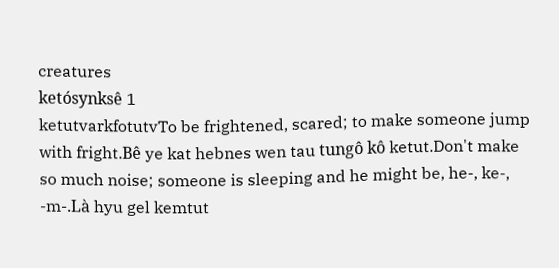creatures
ketósynksê 1
ketutvarkfotutvTo be frightened, scared; to make someone jump with fright.Bê ye kat hebnes wen tau tungô kô ketut.Don't make so much noise; someone is sleeping and he might be, he-, ke-, -m-.Là hyu gel kemtut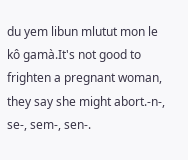du yem libun mlutut mon le kô gamà.It's not good to frighten a pregnant woman, they say she might abort.-n-, se-, sem-, sen-.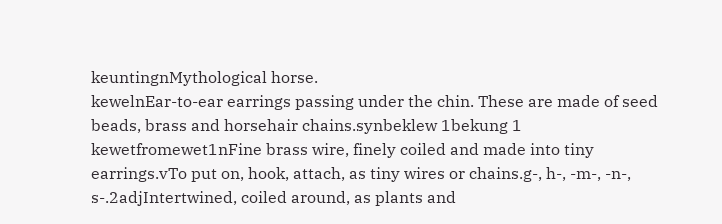keuntingnMythological horse.
kewelnEar-to-ear earrings passing under the chin. These are made of seed beads, brass and horsehair chains.synbeklew 1bekung 1
kewetfromewet1nFine brass wire, finely coiled and made into tiny earrings.vTo put on, hook, attach, as tiny wires or chains.g-, h-, -m-, -n-, s-.2adjIntertwined, coiled around, as plants and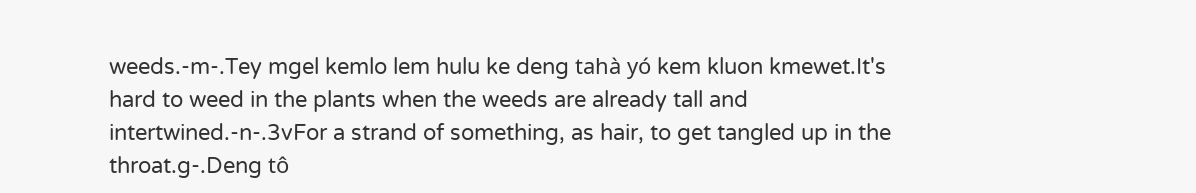weeds.-m-.Tey mgel kemlo lem hulu ke deng tahà yó kem kluon kmewet.It's hard to weed in the plants when the weeds are already tall and intertwined.-n-.3vFor a strand of something, as hair, to get tangled up in the throat.g-.Deng tô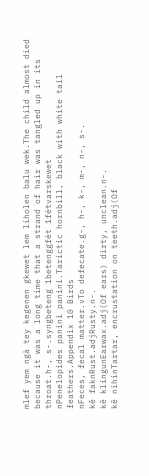mlef yem ngà tey kegenen gkewet lem liholen balu wek.The child almost died because it was a long time that a strand of hair was tangled up in its throat.h-, s-.syngbeteng 1betenggfét 1fétvarskewet
nPenelopides panini panini.Tarictic hornbill, black with white tail feathers.Appendix 10 Birds
nFeces, fecal matter.vTo defecate.g-, h-, k-, m-, n-, s-.
kê faknRust.adjRusty.n-.
kê klingunEarwax.adj(Of ears) dirty, unclean.n-.
kê nihinTartar, encrustation on teeth.adj(Of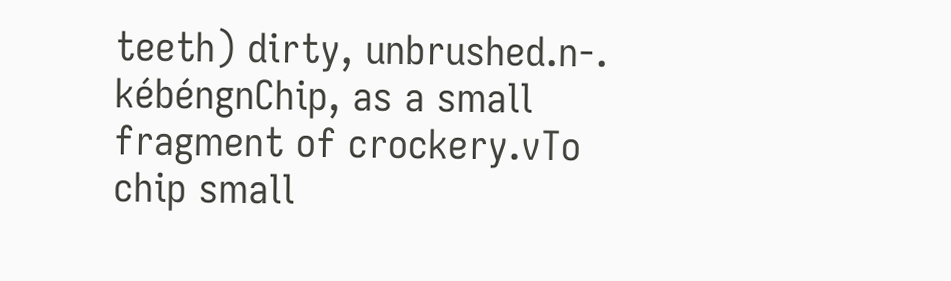teeth) dirty, unbrushed.n-.
kébéngnChip, as a small fragment of crockery.vTo chip small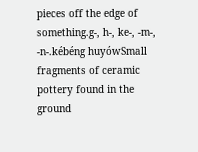pieces off the edge of something.g-, h-, ke-, -m-, -n-.kébéng huyówSmall fragments of ceramic pottery found in the ground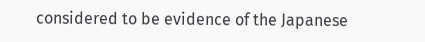considered to be evidence of the Japanese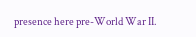presence here pre-World War II.